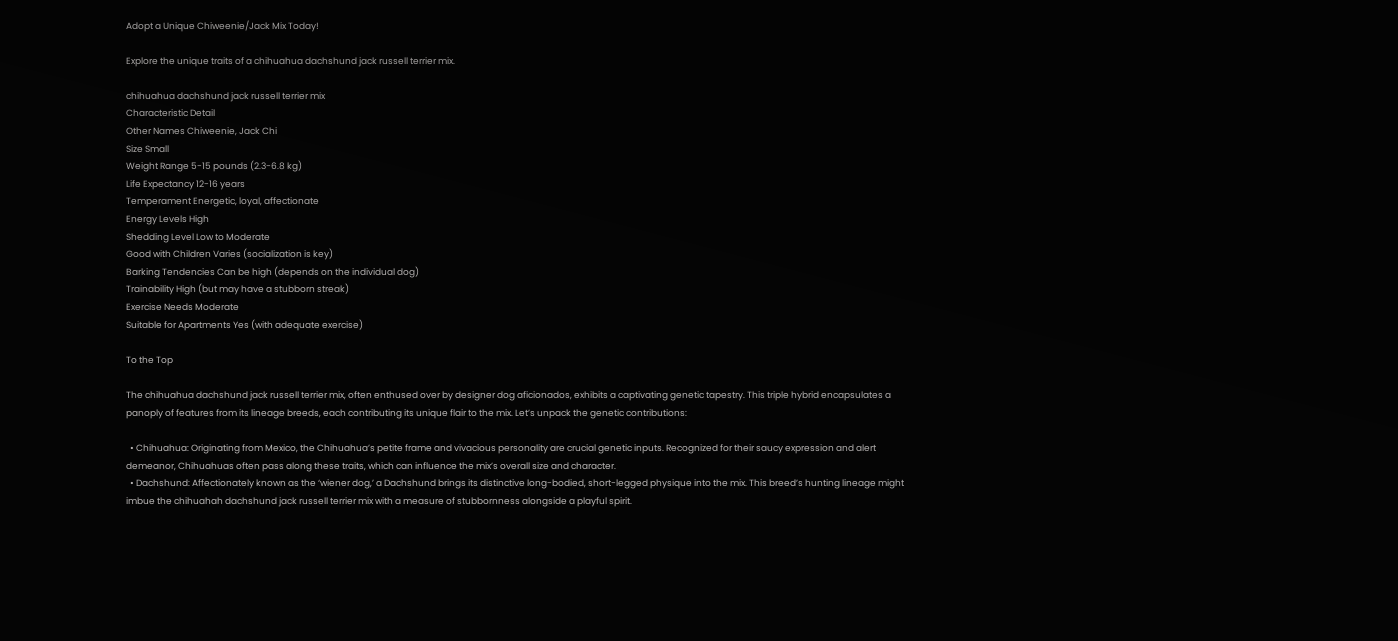Adopt a Unique Chiweenie/Jack Mix Today!

Explore the unique traits of a chihuahua dachshund jack russell terrier mix.

chihuahua dachshund jack russell terrier mix
Characteristic Detail
Other Names Chiweenie, Jack Chi
Size Small
Weight Range 5-15 pounds (2.3-6.8 kg)
Life Expectancy 12-16 years
Temperament Energetic, loyal, affectionate
Energy Levels High
Shedding Level Low to Moderate
Good with Children Varies (socialization is key)
Barking Tendencies Can be high (depends on the individual dog)
Trainability High (but may have a stubborn streak)
Exercise Needs Moderate
Suitable for Apartments Yes (with adequate exercise)

To the Top

The chihuahua dachshund jack russell terrier mix, often enthused over by designer dog aficionados, exhibits a captivating genetic tapestry. This triple hybrid encapsulates a panoply of features from its lineage breeds, each contributing its unique flair to the mix. Let’s unpack the genetic contributions:

  • Chihuahua: Originating from Mexico, the Chihuahua’s petite frame and vivacious personality are crucial genetic inputs. Recognized for their saucy expression and alert demeanor, Chihuahuas often pass along these traits, which can influence the mix’s overall size and character.
  • Dachshund: Affectionately known as the ‘wiener dog,’ a Dachshund brings its distinctive long-bodied, short-legged physique into the mix. This breed’s hunting lineage might imbue the chihuahah dachshund jack russell terrier mix with a measure of stubbornness alongside a playful spirit.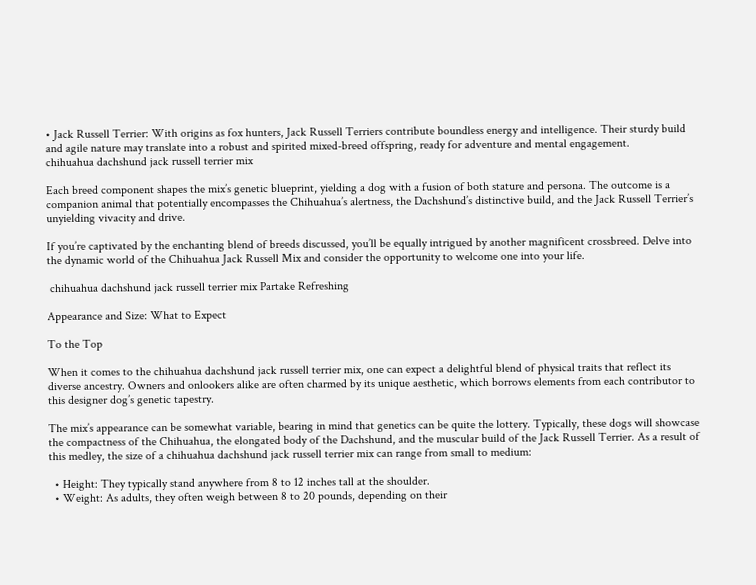• Jack Russell Terrier: With origins as fox hunters, Jack Russell Terriers contribute boundless energy and intelligence. Their sturdy build and agile nature may translate into a robust and spirited mixed-breed offspring, ready for adventure and mental engagement.
chihuahua dachshund jack russell terrier mix

Each breed component shapes the mix’s genetic blueprint, yielding a dog with a fusion of both stature and persona. The outcome is a companion animal that potentially encompasses the Chihuahua’s alertness, the Dachshund’s distinctive build, and the Jack Russell Terrier’s unyielding vivacity and drive.

If you’re captivated by the enchanting blend of breeds discussed, you’ll be equally intrigued by another magnificent crossbreed. Delve into the dynamic world of the Chihuahua Jack Russell Mix and consider the opportunity to welcome one into your life.

 chihuahua dachshund jack russell terrier mix Partake Refreshing

Appearance and Size: What to Expect

To the Top

When it comes to the chihuahua dachshund jack russell terrier mix, one can expect a delightful blend of physical traits that reflect its diverse ancestry. Owners and onlookers alike are often charmed by its unique aesthetic, which borrows elements from each contributor to this designer dog’s genetic tapestry.

The mix’s appearance can be somewhat variable, bearing in mind that genetics can be quite the lottery. Typically, these dogs will showcase the compactness of the Chihuahua, the elongated body of the Dachshund, and the muscular build of the Jack Russell Terrier. As a result of this medley, the size of a chihuahua dachshund jack russell terrier mix can range from small to medium:

  • Height: They typically stand anywhere from 8 to 12 inches tall at the shoulder.
  • Weight: As adults, they often weigh between 8 to 20 pounds, depending on their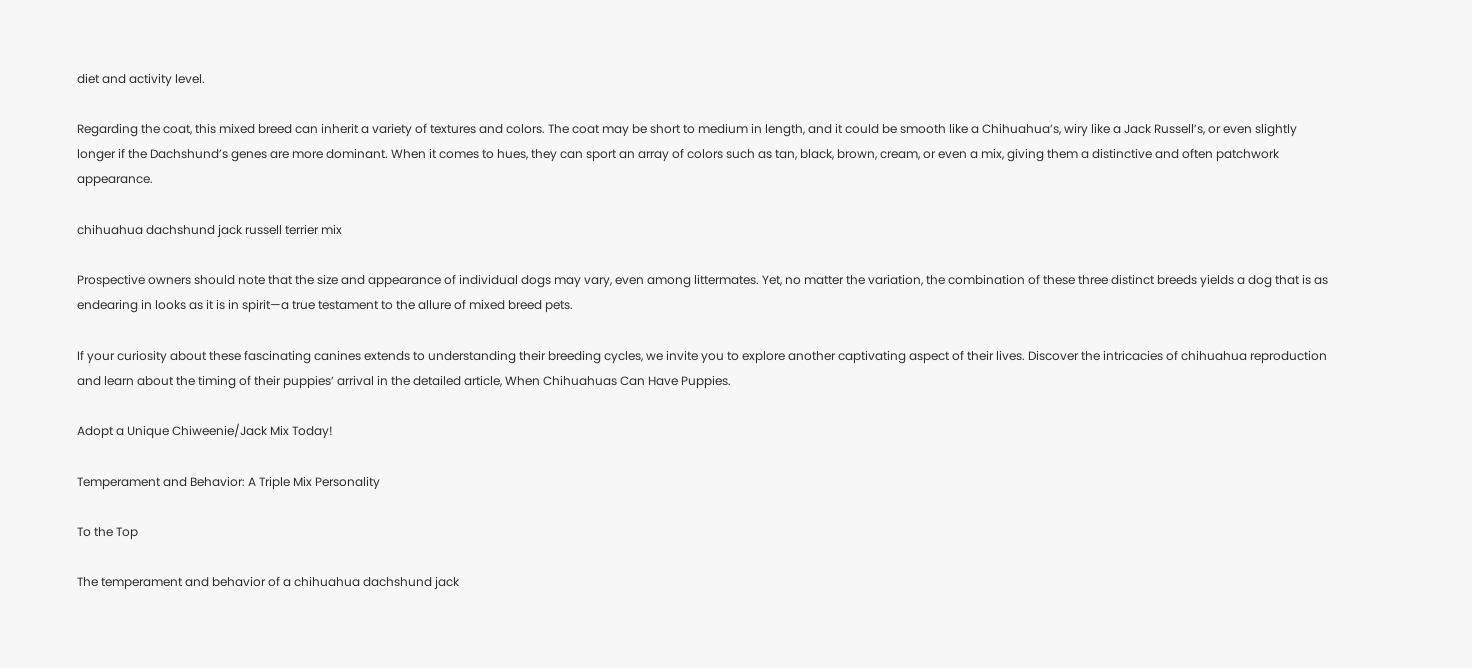diet and activity level.

Regarding the coat, this mixed breed can inherit a variety of textures and colors. The coat may be short to medium in length, and it could be smooth like a Chihuahua’s, wiry like a Jack Russell’s, or even slightly longer if the Dachshund’s genes are more dominant. When it comes to hues, they can sport an array of colors such as tan, black, brown, cream, or even a mix, giving them a distinctive and often patchwork appearance.

chihuahua dachshund jack russell terrier mix

Prospective owners should note that the size and appearance of individual dogs may vary, even among littermates. Yet, no matter the variation, the combination of these three distinct breeds yields a dog that is as endearing in looks as it is in spirit—a true testament to the allure of mixed breed pets.

If your curiosity about these fascinating canines extends to understanding their breeding cycles, we invite you to explore another captivating aspect of their lives. Discover the intricacies of chihuahua reproduction and learn about the timing of their puppies’ arrival in the detailed article, When Chihuahuas Can Have Puppies.

Adopt a Unique Chiweenie/Jack Mix Today!

Temperament and Behavior: A Triple Mix Personality

To the Top

The temperament and behavior of a chihuahua dachshund jack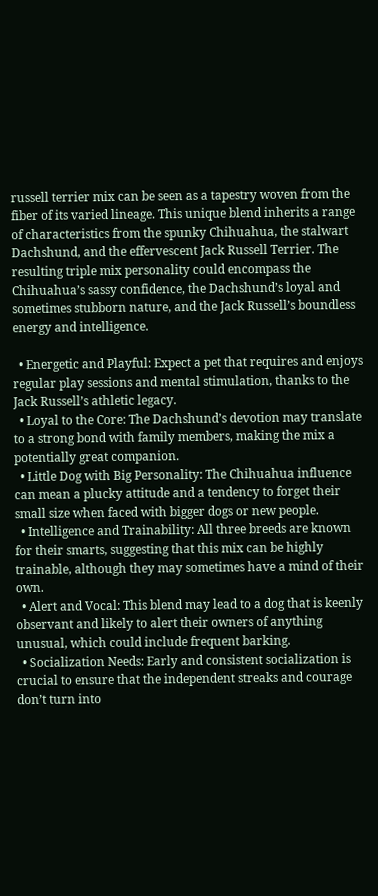russell terrier mix can be seen as a tapestry woven from the fiber of its varied lineage. This unique blend inherits a range of characteristics from the spunky Chihuahua, the stalwart Dachshund, and the effervescent Jack Russell Terrier. The resulting triple mix personality could encompass the Chihuahua’s sassy confidence, the Dachshund’s loyal and sometimes stubborn nature, and the Jack Russell’s boundless energy and intelligence.

  • Energetic and Playful: Expect a pet that requires and enjoys regular play sessions and mental stimulation, thanks to the Jack Russell’s athletic legacy.
  • Loyal to the Core: The Dachshund’s devotion may translate to a strong bond with family members, making the mix a potentially great companion.
  • Little Dog with Big Personality: The Chihuahua influence can mean a plucky attitude and a tendency to forget their small size when faced with bigger dogs or new people.
  • Intelligence and Trainability: All three breeds are known for their smarts, suggesting that this mix can be highly trainable, although they may sometimes have a mind of their own.
  • Alert and Vocal: This blend may lead to a dog that is keenly observant and likely to alert their owners of anything unusual, which could include frequent barking.
  • Socialization Needs: Early and consistent socialization is crucial to ensure that the independent streaks and courage don’t turn into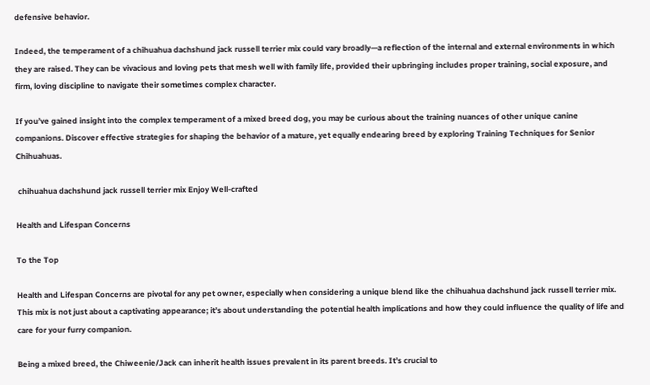defensive behavior.

Indeed, the temperament of a chihuahua dachshund jack russell terrier mix could vary broadly—a reflection of the internal and external environments in which they are raised. They can be vivacious and loving pets that mesh well with family life, provided their upbringing includes proper training, social exposure, and firm, loving discipline to navigate their sometimes complex character.

If you’ve gained insight into the complex temperament of a mixed breed dog, you may be curious about the training nuances of other unique canine companions. Discover effective strategies for shaping the behavior of a mature, yet equally endearing breed by exploring Training Techniques for Senior Chihuahuas.

 chihuahua dachshund jack russell terrier mix Enjoy Well-crafted

Health and Lifespan Concerns

To the Top

Health and Lifespan Concerns are pivotal for any pet owner, especially when considering a unique blend like the chihuahua dachshund jack russell terrier mix. This mix is not just about a captivating appearance; it’s about understanding the potential health implications and how they could influence the quality of life and care for your furry companion.

Being a mixed breed, the Chiweenie/Jack can inherit health issues prevalent in its parent breeds. It’s crucial to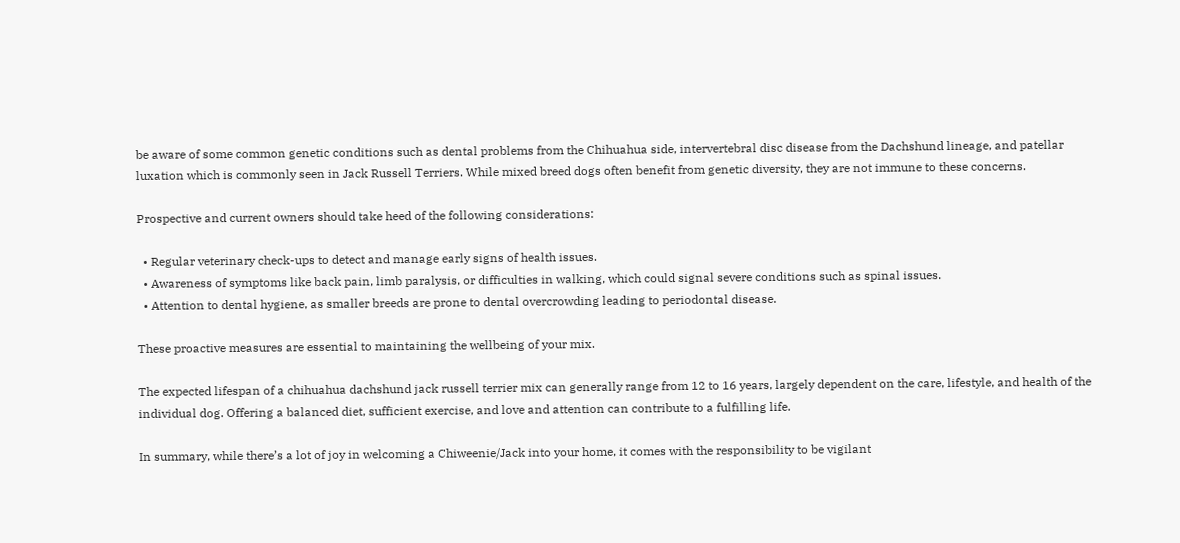be aware of some common genetic conditions such as dental problems from the Chihuahua side, intervertebral disc disease from the Dachshund lineage, and patellar luxation which is commonly seen in Jack Russell Terriers. While mixed breed dogs often benefit from genetic diversity, they are not immune to these concerns.

Prospective and current owners should take heed of the following considerations:

  • Regular veterinary check-ups to detect and manage early signs of health issues.
  • Awareness of symptoms like back pain, limb paralysis, or difficulties in walking, which could signal severe conditions such as spinal issues.
  • Attention to dental hygiene, as smaller breeds are prone to dental overcrowding leading to periodontal disease.

These proactive measures are essential to maintaining the wellbeing of your mix.

The expected lifespan of a chihuahua dachshund jack russell terrier mix can generally range from 12 to 16 years, largely dependent on the care, lifestyle, and health of the individual dog. Offering a balanced diet, sufficient exercise, and love and attention can contribute to a fulfilling life.

In summary, while there’s a lot of joy in welcoming a Chiweenie/Jack into your home, it comes with the responsibility to be vigilant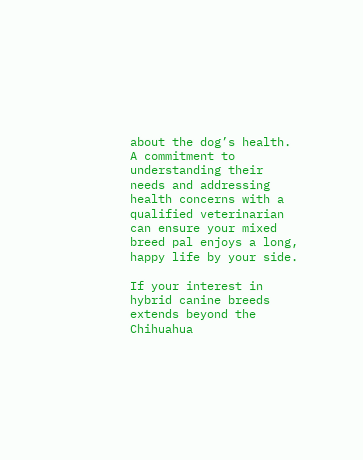about the dog’s health. A commitment to understanding their needs and addressing health concerns with a qualified veterinarian can ensure your mixed breed pal enjoys a long, happy life by your side.

If your interest in hybrid canine breeds extends beyond the Chihuahua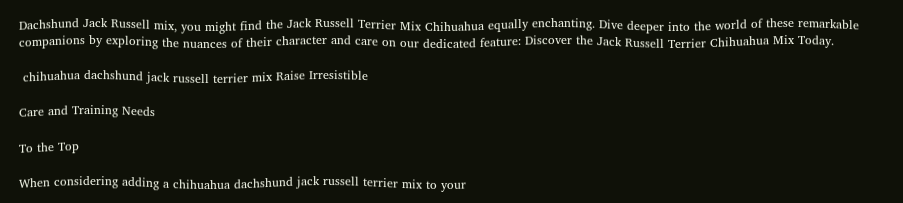Dachshund Jack Russell mix, you might find the Jack Russell Terrier Mix Chihuahua equally enchanting. Dive deeper into the world of these remarkable companions by exploring the nuances of their character and care on our dedicated feature: Discover the Jack Russell Terrier Chihuahua Mix Today.

 chihuahua dachshund jack russell terrier mix Raise Irresistible

Care and Training Needs

To the Top

When considering adding a chihuahua dachshund jack russell terrier mix to your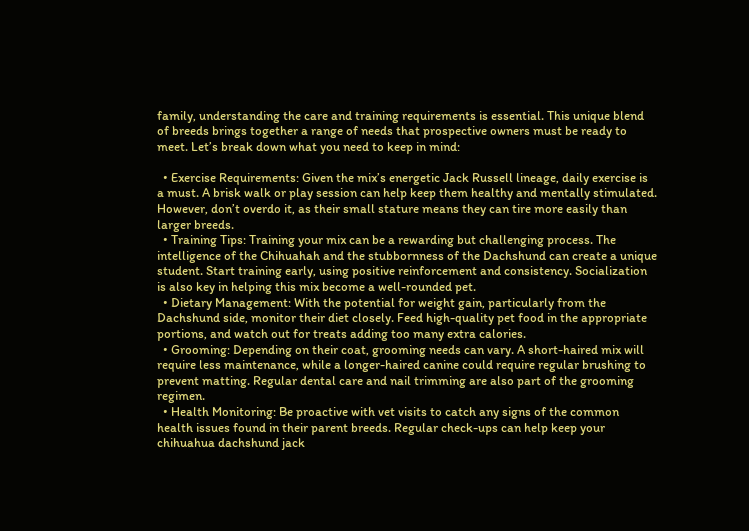family, understanding the care and training requirements is essential. This unique blend of breeds brings together a range of needs that prospective owners must be ready to meet. Let’s break down what you need to keep in mind:

  • Exercise Requirements: Given the mix’s energetic Jack Russell lineage, daily exercise is a must. A brisk walk or play session can help keep them healthy and mentally stimulated. However, don’t overdo it, as their small stature means they can tire more easily than larger breeds.
  • Training Tips: Training your mix can be a rewarding but challenging process. The intelligence of the Chihuahah and the stubbornness of the Dachshund can create a unique student. Start training early, using positive reinforcement and consistency. Socialization is also key in helping this mix become a well-rounded pet.
  • Dietary Management: With the potential for weight gain, particularly from the Dachshund side, monitor their diet closely. Feed high-quality pet food in the appropriate portions, and watch out for treats adding too many extra calories.
  • Grooming: Depending on their coat, grooming needs can vary. A short-haired mix will require less maintenance, while a longer-haired canine could require regular brushing to prevent matting. Regular dental care and nail trimming are also part of the grooming regimen.
  • Health Monitoring: Be proactive with vet visits to catch any signs of the common health issues found in their parent breeds. Regular check-ups can help keep your chihuahua dachshund jack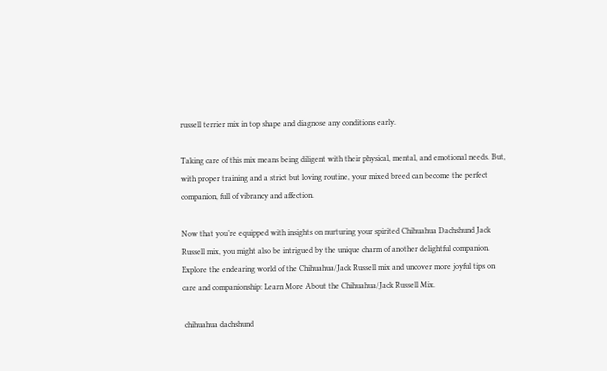russell terrier mix in top shape and diagnose any conditions early.

Taking care of this mix means being diligent with their physical, mental, and emotional needs. But, with proper training and a strict but loving routine, your mixed breed can become the perfect companion, full of vibrancy and affection.

Now that you’re equipped with insights on nurturing your spirited Chihuahua Dachshund Jack Russell mix, you might also be intrigued by the unique charm of another delightful companion. Explore the endearing world of the Chihuahua/Jack Russell mix and uncover more joyful tips on care and companionship: Learn More About the Chihuahua/Jack Russell Mix.

 chihuahua dachshund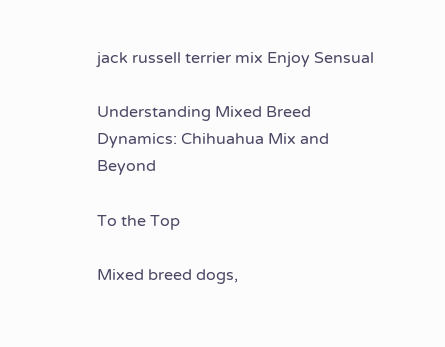jack russell terrier mix Enjoy Sensual

Understanding Mixed Breed Dynamics: Chihuahua Mix and Beyond

To the Top

Mixed breed dogs,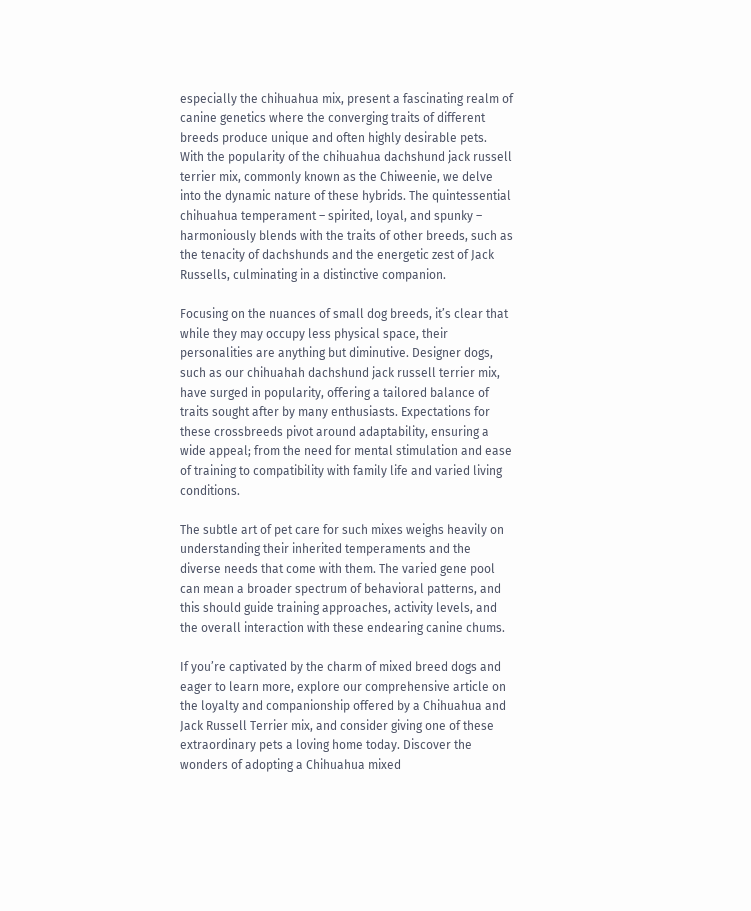especially the chihuahua mix, present a fascinating realm of canine genetics where the converging traits of different breeds produce unique and often highly desirable pets. With the popularity of the chihuahua dachshund jack russell terrier mix, commonly known as the Chiweenie, we delve into the dynamic nature of these hybrids. The quintessential chihuahua temperament – spirited, loyal, and spunky – harmoniously blends with the traits of other breeds, such as the tenacity of dachshunds and the energetic zest of Jack Russells, culminating in a distinctive companion.

Focusing on the nuances of small dog breeds, it’s clear that while they may occupy less physical space, their personalities are anything but diminutive. Designer dogs, such as our chihuahah dachshund jack russell terrier mix, have surged in popularity, offering a tailored balance of traits sought after by many enthusiasts. Expectations for these crossbreeds pivot around adaptability, ensuring a wide appeal; from the need for mental stimulation and ease of training to compatibility with family life and varied living conditions.

The subtle art of pet care for such mixes weighs heavily on understanding their inherited temperaments and the diverse needs that come with them. The varied gene pool can mean a broader spectrum of behavioral patterns, and this should guide training approaches, activity levels, and the overall interaction with these endearing canine chums.

If you’re captivated by the charm of mixed breed dogs and eager to learn more, explore our comprehensive article on the loyalty and companionship offered by a Chihuahua and Jack Russell Terrier mix, and consider giving one of these extraordinary pets a loving home today. Discover the wonders of adopting a Chihuahua mixed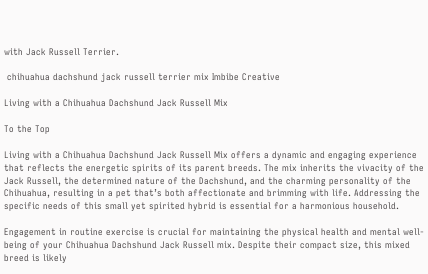with Jack Russell Terrier.

 chihuahua dachshund jack russell terrier mix Imbibe Creative

Living with a Chihuahua Dachshund Jack Russell Mix

To the Top

Living with a Chihuahua Dachshund Jack Russell Mix offers a dynamic and engaging experience that reflects the energetic spirits of its parent breeds. The mix inherits the vivacity of the Jack Russell, the determined nature of the Dachshund, and the charming personality of the Chihuahua, resulting in a pet that’s both affectionate and brimming with life. Addressing the specific needs of this small yet spirited hybrid is essential for a harmonious household.

Engagement in routine exercise is crucial for maintaining the physical health and mental well-being of your Chihuahua Dachshund Jack Russell mix. Despite their compact size, this mixed breed is likely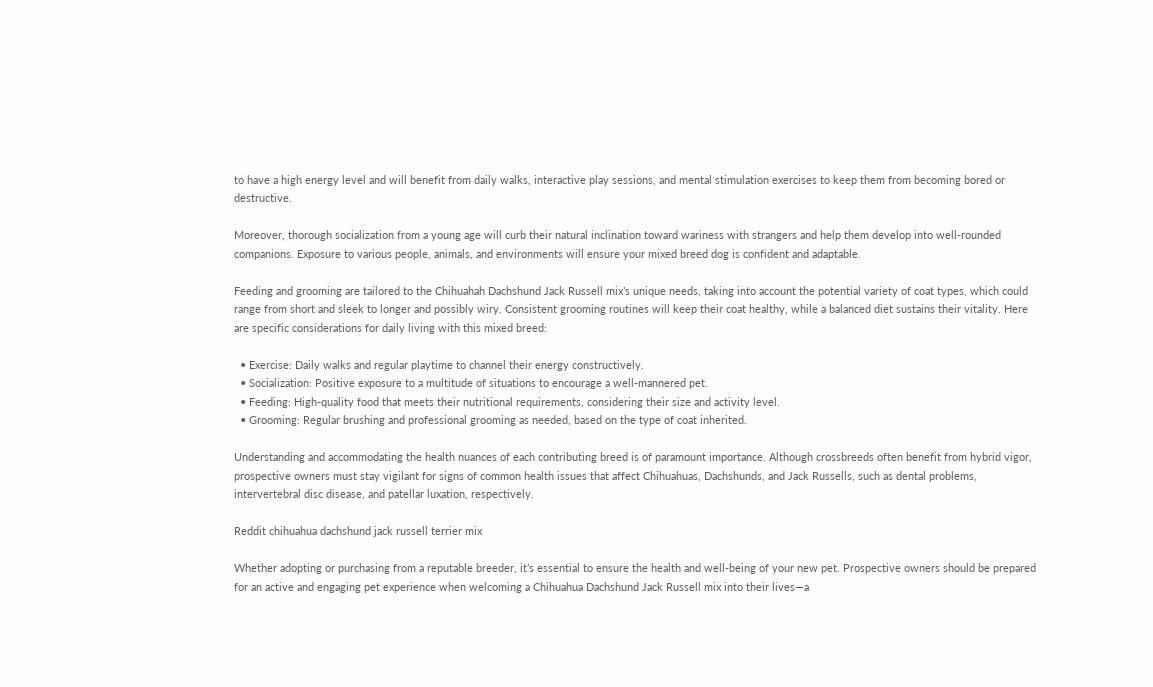to have a high energy level and will benefit from daily walks, interactive play sessions, and mental stimulation exercises to keep them from becoming bored or destructive.

Moreover, thorough socialization from a young age will curb their natural inclination toward wariness with strangers and help them develop into well-rounded companions. Exposure to various people, animals, and environments will ensure your mixed breed dog is confident and adaptable.

Feeding and grooming are tailored to the Chihuahah Dachshund Jack Russell mix’s unique needs, taking into account the potential variety of coat types, which could range from short and sleek to longer and possibly wiry. Consistent grooming routines will keep their coat healthy, while a balanced diet sustains their vitality. Here are specific considerations for daily living with this mixed breed:

  • Exercise: Daily walks and regular playtime to channel their energy constructively.
  • Socialization: Positive exposure to a multitude of situations to encourage a well-mannered pet.
  • Feeding: High-quality food that meets their nutritional requirements, considering their size and activity level.
  • Grooming: Regular brushing and professional grooming as needed, based on the type of coat inherited.

Understanding and accommodating the health nuances of each contributing breed is of paramount importance. Although crossbreeds often benefit from hybrid vigor, prospective owners must stay vigilant for signs of common health issues that affect Chihuahuas, Dachshunds, and Jack Russells, such as dental problems, intervertebral disc disease, and patellar luxation, respectively.

Reddit chihuahua dachshund jack russell terrier mix

Whether adopting or purchasing from a reputable breeder, it’s essential to ensure the health and well-being of your new pet. Prospective owners should be prepared for an active and engaging pet experience when welcoming a Chihuahua Dachshund Jack Russell mix into their lives—a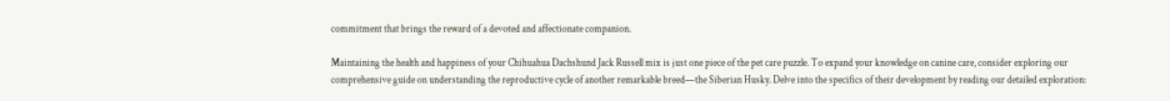commitment that brings the reward of a devoted and affectionate companion.

Maintaining the health and happiness of your Chihuahua Dachshund Jack Russell mix is just one piece of the pet care puzzle. To expand your knowledge on canine care, consider exploring our comprehensive guide on understanding the reproductive cycle of another remarkable breed—the Siberian Husky. Delve into the specifics of their development by reading our detailed exploration: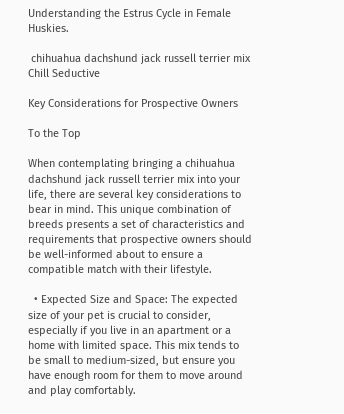Understanding the Estrus Cycle in Female Huskies.

 chihuahua dachshund jack russell terrier mix Chill Seductive

Key Considerations for Prospective Owners

To the Top

When contemplating bringing a chihuahua dachshund jack russell terrier mix into your life, there are several key considerations to bear in mind. This unique combination of breeds presents a set of characteristics and requirements that prospective owners should be well-informed about to ensure a compatible match with their lifestyle.

  • Expected Size and Space: The expected size of your pet is crucial to consider, especially if you live in an apartment or a home with limited space. This mix tends to be small to medium-sized, but ensure you have enough room for them to move around and play comfortably.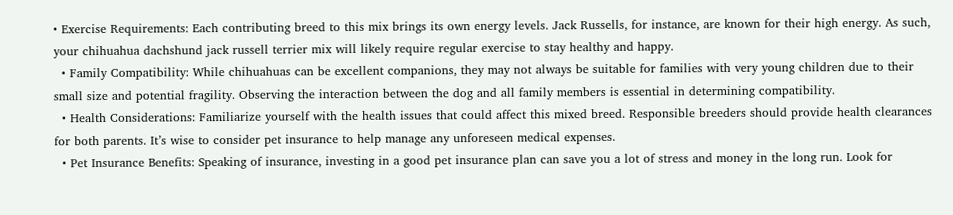• Exercise Requirements: Each contributing breed to this mix brings its own energy levels. Jack Russells, for instance, are known for their high energy. As such, your chihuahua dachshund jack russell terrier mix will likely require regular exercise to stay healthy and happy.
  • Family Compatibility: While chihuahuas can be excellent companions, they may not always be suitable for families with very young children due to their small size and potential fragility. Observing the interaction between the dog and all family members is essential in determining compatibility.
  • Health Considerations: Familiarize yourself with the health issues that could affect this mixed breed. Responsible breeders should provide health clearances for both parents. It’s wise to consider pet insurance to help manage any unforeseen medical expenses.
  • Pet Insurance Benefits: Speaking of insurance, investing in a good pet insurance plan can save you a lot of stress and money in the long run. Look for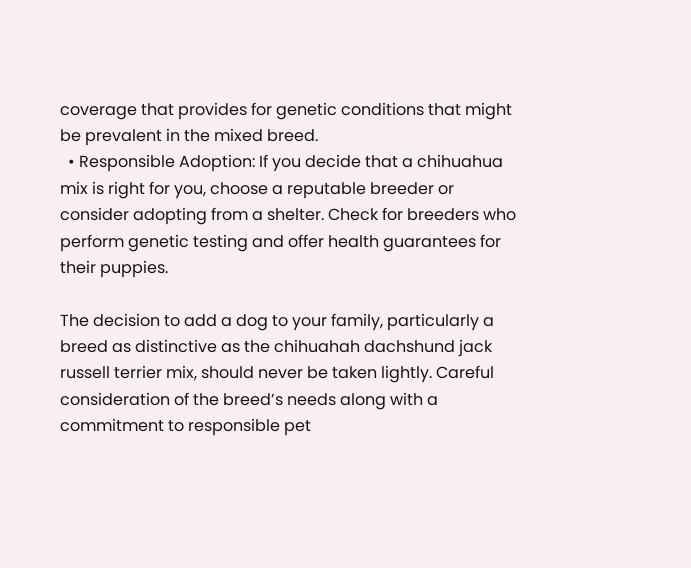coverage that provides for genetic conditions that might be prevalent in the mixed breed.
  • Responsible Adoption: If you decide that a chihuahua mix is right for you, choose a reputable breeder or consider adopting from a shelter. Check for breeders who perform genetic testing and offer health guarantees for their puppies.

The decision to add a dog to your family, particularly a breed as distinctive as the chihuahah dachshund jack russell terrier mix, should never be taken lightly. Careful consideration of the breed’s needs along with a commitment to responsible pet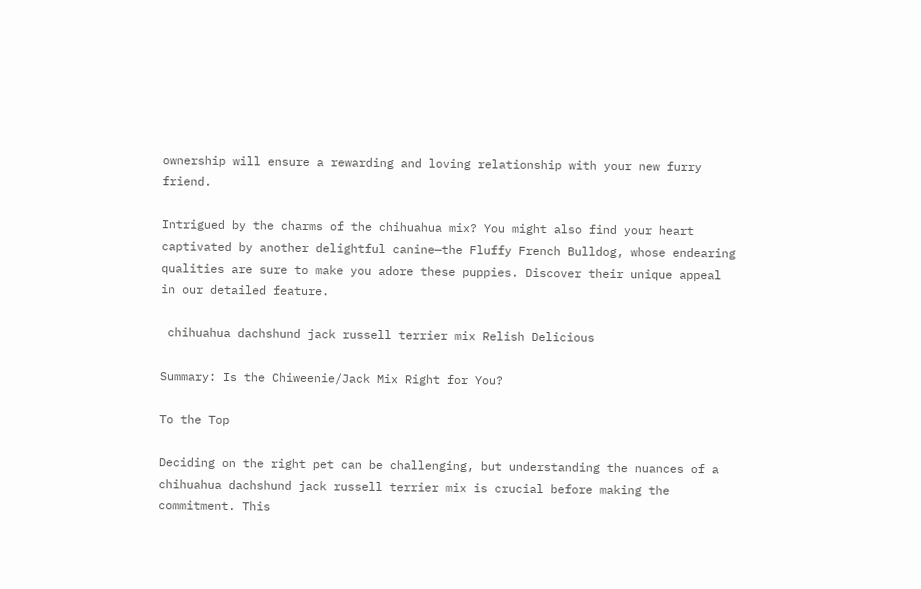ownership will ensure a rewarding and loving relationship with your new furry friend.

Intrigued by the charms of the chihuahua mix? You might also find your heart captivated by another delightful canine—the Fluffy French Bulldog, whose endearing qualities are sure to make you adore these puppies. Discover their unique appeal in our detailed feature.

 chihuahua dachshund jack russell terrier mix Relish Delicious

Summary: Is the Chiweenie/Jack Mix Right for You?

To the Top

Deciding on the right pet can be challenging, but understanding the nuances of a chihuahua dachshund jack russell terrier mix is crucial before making the commitment. This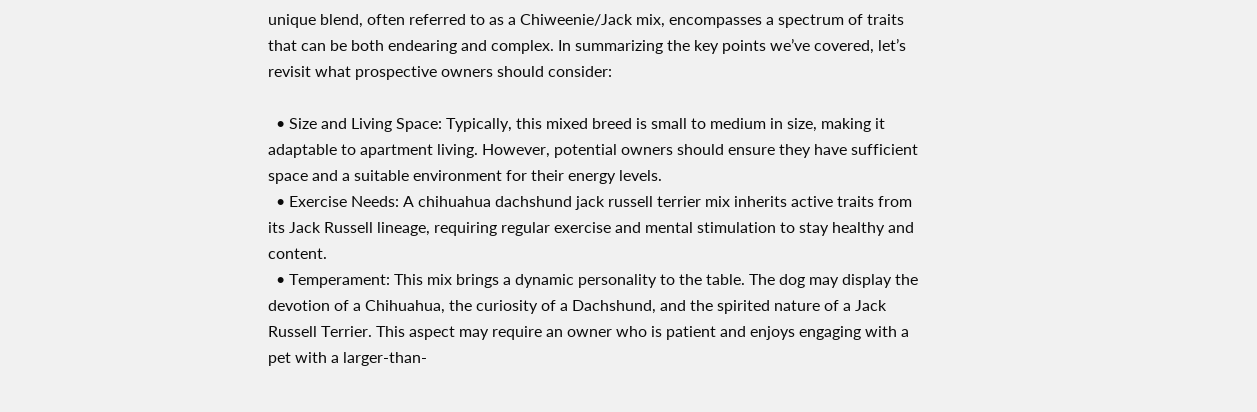unique blend, often referred to as a Chiweenie/Jack mix, encompasses a spectrum of traits that can be both endearing and complex. In summarizing the key points we’ve covered, let’s revisit what prospective owners should consider:

  • Size and Living Space: Typically, this mixed breed is small to medium in size, making it adaptable to apartment living. However, potential owners should ensure they have sufficient space and a suitable environment for their energy levels.
  • Exercise Needs: A chihuahua dachshund jack russell terrier mix inherits active traits from its Jack Russell lineage, requiring regular exercise and mental stimulation to stay healthy and content.
  • Temperament: This mix brings a dynamic personality to the table. The dog may display the devotion of a Chihuahua, the curiosity of a Dachshund, and the spirited nature of a Jack Russell Terrier. This aspect may require an owner who is patient and enjoys engaging with a pet with a larger-than-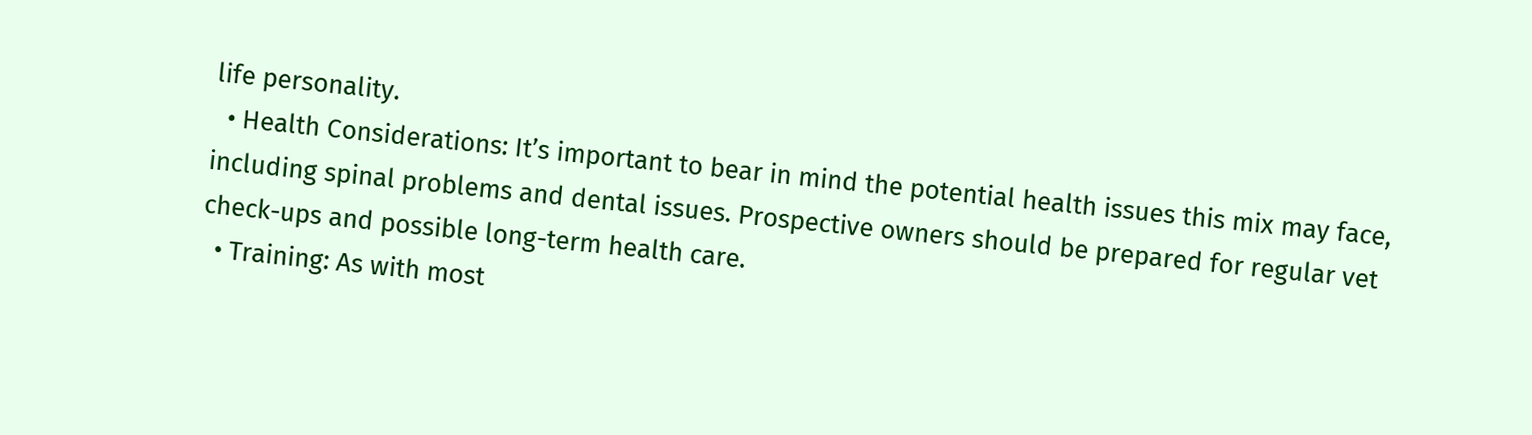life personality.
  • Health Considerations: It’s important to bear in mind the potential health issues this mix may face, including spinal problems and dental issues. Prospective owners should be prepared for regular vet check-ups and possible long-term health care.
  • Training: As with most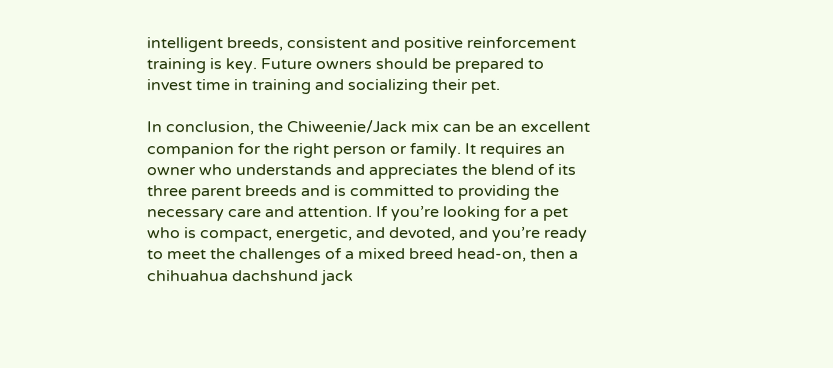intelligent breeds, consistent and positive reinforcement training is key. Future owners should be prepared to invest time in training and socializing their pet.

In conclusion, the Chiweenie/Jack mix can be an excellent companion for the right person or family. It requires an owner who understands and appreciates the blend of its three parent breeds and is committed to providing the necessary care and attention. If you’re looking for a pet who is compact, energetic, and devoted, and you’re ready to meet the challenges of a mixed breed head-on, then a chihuahua dachshund jack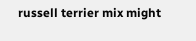russell terrier mix might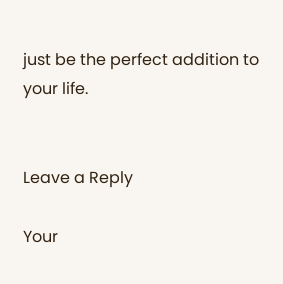just be the perfect addition to your life.


Leave a Reply

Your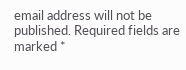email address will not be published. Required fields are marked *